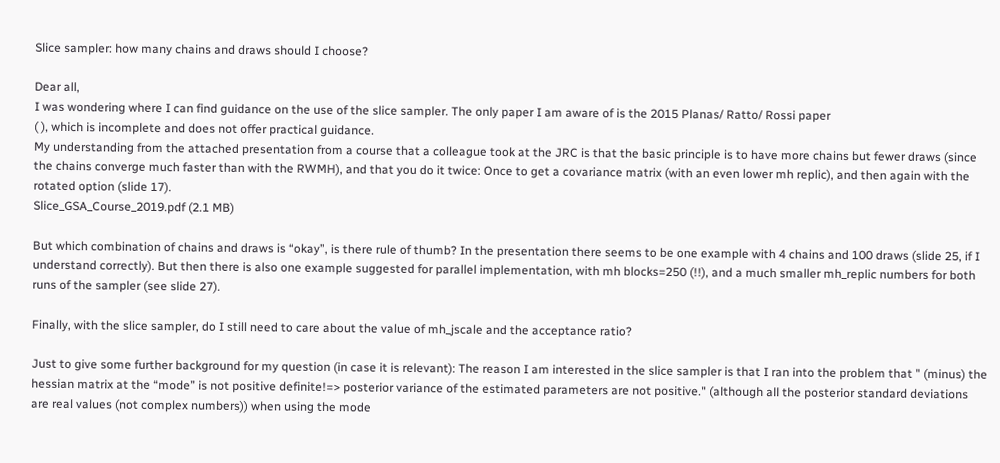Slice sampler: how many chains and draws should I choose?

Dear all,
I was wondering where I can find guidance on the use of the slice sampler. The only paper I am aware of is the 2015 Planas/ Ratto/ Rossi paper
( ), which is incomplete and does not offer practical guidance.
My understanding from the attached presentation from a course that a colleague took at the JRC is that the basic principle is to have more chains but fewer draws (since the chains converge much faster than with the RWMH), and that you do it twice: Once to get a covariance matrix (with an even lower mh replic), and then again with the rotated option (slide 17).
Slice_GSA_Course_2019.pdf (2.1 MB)

But which combination of chains and draws is “okay”, is there rule of thumb? In the presentation there seems to be one example with 4 chains and 100 draws (slide 25, if I understand correctly). But then there is also one example suggested for parallel implementation, with mh blocks=250 (!!), and a much smaller mh_replic numbers for both runs of the sampler (see slide 27).

Finally, with the slice sampler, do I still need to care about the value of mh_jscale and the acceptance ratio?

Just to give some further background for my question (in case it is relevant): The reason I am interested in the slice sampler is that I ran into the problem that " (minus) the hessian matrix at the “mode” is not positive definite!=> posterior variance of the estimated parameters are not positive." (although all the posterior standard deviations are real values (not complex numbers)) when using the mode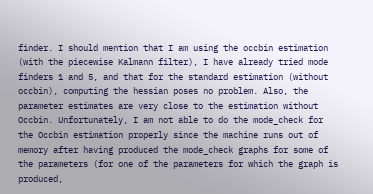finder. I should mention that I am using the occbin estimation (with the piecewise Kalmann filter), I have already tried mode finders 1 and 5, and that for the standard estimation (without occbin), computing the hessian poses no problem. Also, the parameter estimates are very close to the estimation without Occbin. Unfortunately, I am not able to do the mode_check for the Occbin estimation properly since the machine runs out of memory after having produced the mode_check graphs for some of the parameters (for one of the parameters for which the graph is produced,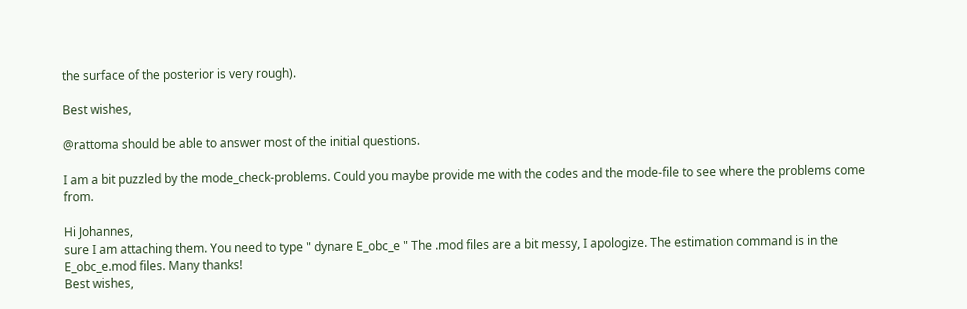the surface of the posterior is very rough).

Best wishes,

@rattoma should be able to answer most of the initial questions.

I am a bit puzzled by the mode_check-problems. Could you maybe provide me with the codes and the mode-file to see where the problems come from.

Hi Johannes,
sure I am attaching them. You need to type " dynare E_obc_e " The .mod files are a bit messy, I apologize. The estimation command is in the E_obc_e.mod files. Many thanks!
Best wishes,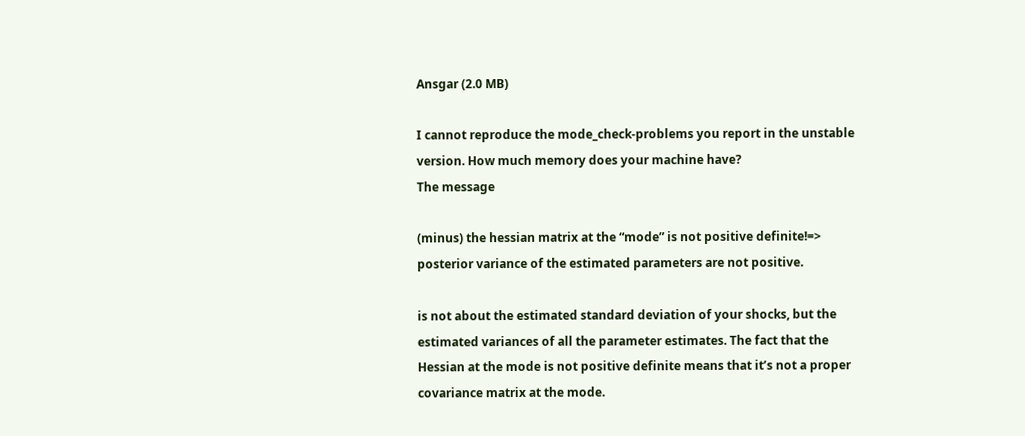Ansgar (2.0 MB)

I cannot reproduce the mode_check-problems you report in the unstable version. How much memory does your machine have?
The message

(minus) the hessian matrix at the “mode” is not positive definite!=> posterior variance of the estimated parameters are not positive.

is not about the estimated standard deviation of your shocks, but the estimated variances of all the parameter estimates. The fact that the Hessian at the mode is not positive definite means that it’s not a proper covariance matrix at the mode.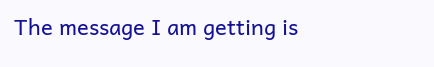The message I am getting is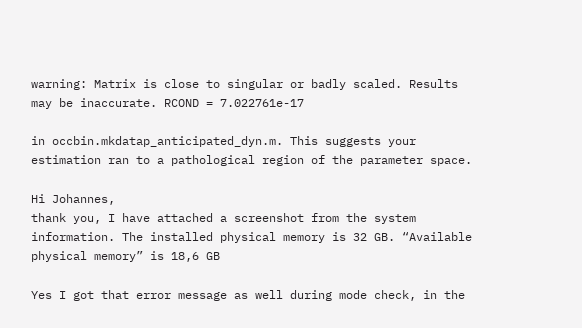warning: Matrix is close to singular or badly scaled. Results may be inaccurate. RCOND = 7.022761e-17

in occbin.mkdatap_anticipated_dyn.m. This suggests your estimation ran to a pathological region of the parameter space.

Hi Johannes,
thank you, I have attached a screenshot from the system information. The installed physical memory is 32 GB. “Available physical memory” is 18,6 GB

Yes I got that error message as well during mode check, in the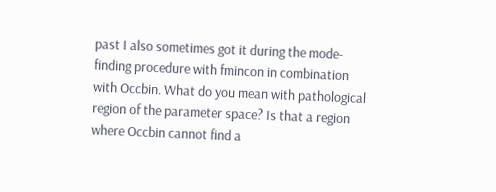past I also sometimes got it during the mode-finding procedure with fmincon in combination with Occbin. What do you mean with pathological region of the parameter space? Is that a region where Occbin cannot find a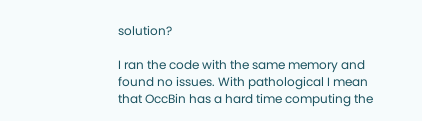solution?

I ran the code with the same memory and found no issues. With pathological I mean that OccBin has a hard time computing the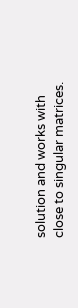solution and works with close to singular matrices.